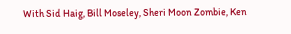With Sid Haig, Bill Moseley, Sheri Moon Zombie, Ken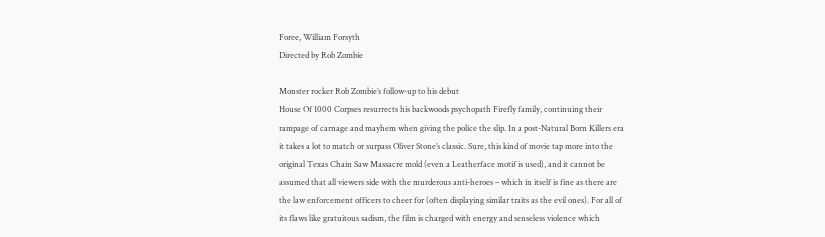Foree, William Forsyth
Directed by Rob Zombie

Monster rocker Rob Zombie’s follow-up to his debut
House Of 1000 Corpses resurrects his backwoods psychopath Firefly family, continuing their rampage of carnage and mayhem when giving the police the slip. In a post-Natural Born Killers era it takes a lot to match or surpass Oliver Stone’s classic. Sure, this kind of movie tap more into the original Texas Chain Saw Massacre mold (even a Leatherface motif is used), and it cannot be assumed that all viewers side with the murderous anti-heroes – which in itself is fine as there are the law enforcement officers to cheer for (often displaying similar traits as the evil ones). For all of its flaws like gratuitous sadism, the film is charged with energy and senseless violence which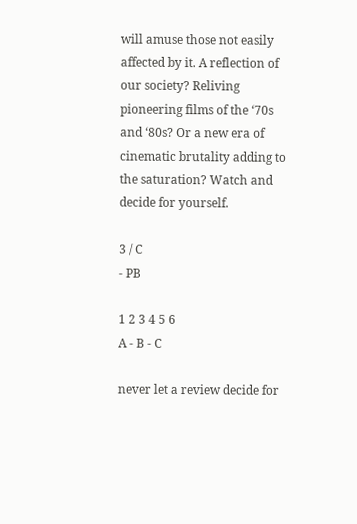will amuse those not easily affected by it. A reflection of our society? Reliving pioneering films of the ‘70s and ‘80s? Or a new era of cinematic brutality adding to the saturation? Watch and decide for yourself.

3 / C
- PB

1 2 3 4 5 6
A - B - C

never let a review decide for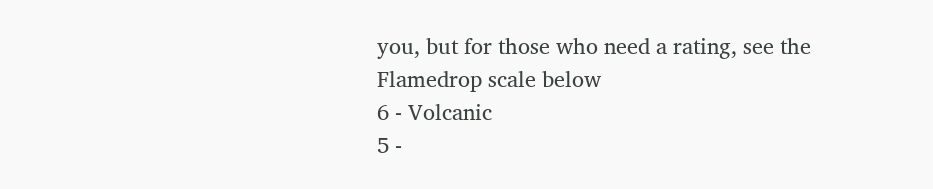you, but for those who need a rating, see the Flamedrop scale below
6 - Volcanic
5 -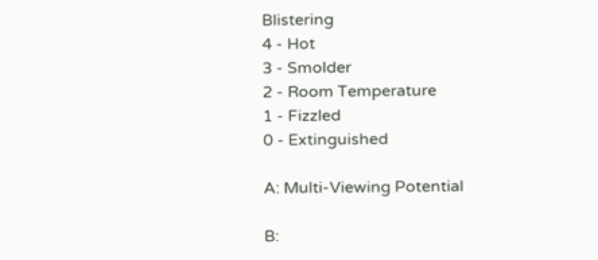Blistering
4 - Hot
3 - Smolder
2 - Room Temperature
1 - Fizzled
0 - Extinguished

A: Multi-Viewing Potential

B: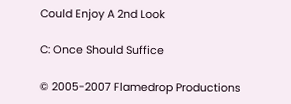Could Enjoy A 2nd Look

C: Once Should Suffice

© 2005-2007 Flamedrop Productions